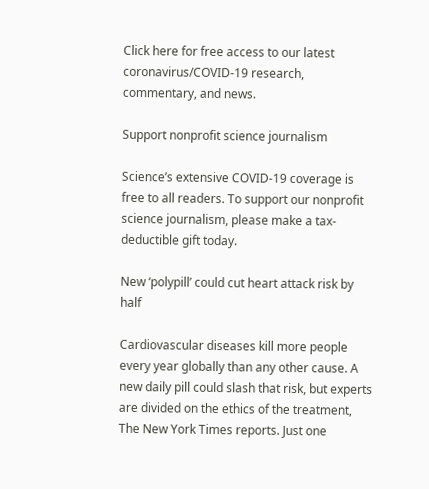Click here for free access to our latest coronavirus/COVID-19 research, commentary, and news.

Support nonprofit science journalism

Science’s extensive COVID-19 coverage is free to all readers. To support our nonprofit science journalism, please make a tax-deductible gift today.

New ‘polypill’ could cut heart attack risk by half

Cardiovascular diseases kill more people every year globally than any other cause. A new daily pill could slash that risk, but experts are divided on the ethics of the treatment, The New York Times reports. Just one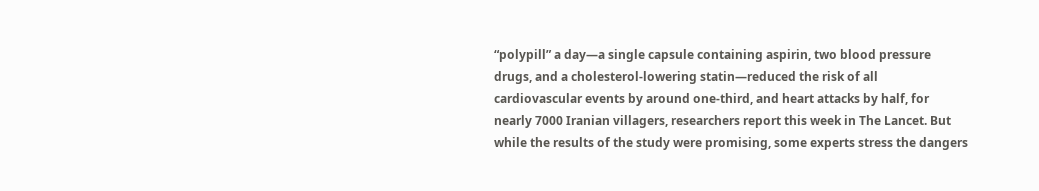“polypill” a day—a single capsule containing aspirin, two blood pressure drugs, and a cholesterol-lowering statin—reduced the risk of all cardiovascular events by around one-third, and heart attacks by half, for nearly 7000 Iranian villagers, researchers report this week in The Lancet. But while the results of the study were promising, some experts stress the dangers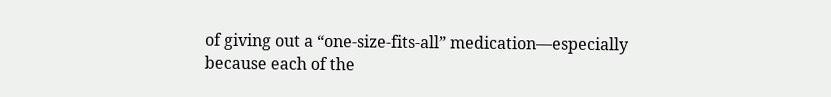of giving out a “one-size-fits-all” medication—especially because each of the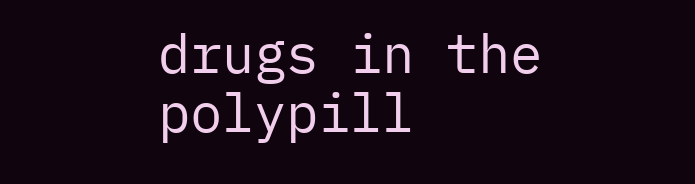drugs in the polypill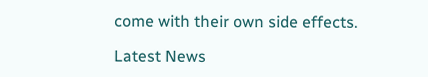come with their own side effects.

Latest News